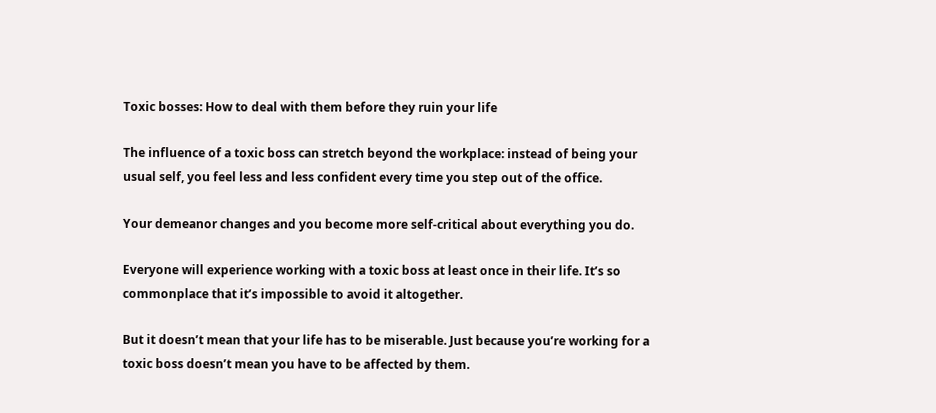Toxic bosses: How to deal with them before they ruin your life

The influence of a toxic boss can stretch beyond the workplace: instead of being your usual self, you feel less and less confident every time you step out of the office.

Your demeanor changes and you become more self-critical about everything you do.

Everyone will experience working with a toxic boss at least once in their life. It’s so commonplace that it’s impossible to avoid it altogether.

But it doesn’t mean that your life has to be miserable. Just because you’re working for a toxic boss doesn’t mean you have to be affected by them.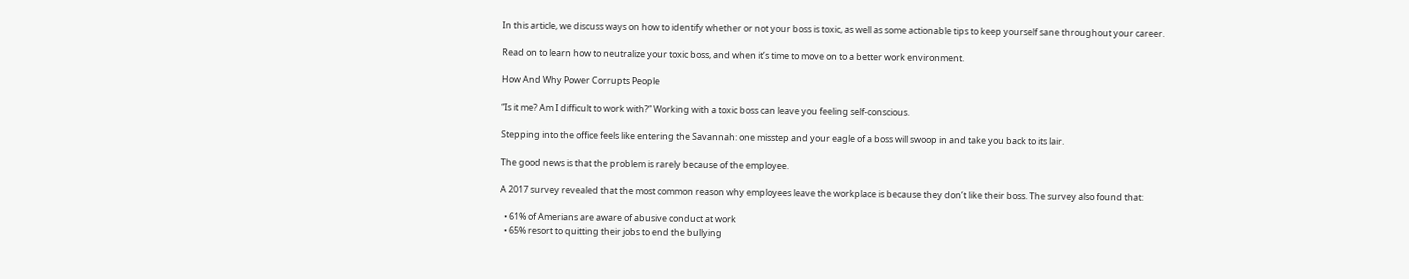In this article, we discuss ways on how to identify whether or not your boss is toxic, as well as some actionable tips to keep yourself sane throughout your career.

Read on to learn how to neutralize your toxic boss, and when it’s time to move on to a better work environment.

How And Why Power Corrupts People

“Is it me? Am I difficult to work with?” Working with a toxic boss can leave you feeling self-conscious.

Stepping into the office feels like entering the Savannah: one misstep and your eagle of a boss will swoop in and take you back to its lair.

The good news is that the problem is rarely because of the employee.

A 2017 survey revealed that the most common reason why employees leave the workplace is because they don’t like their boss. The survey also found that:

  • 61% of Amerians are aware of abusive conduct at work
  • 65% resort to quitting their jobs to end the bullying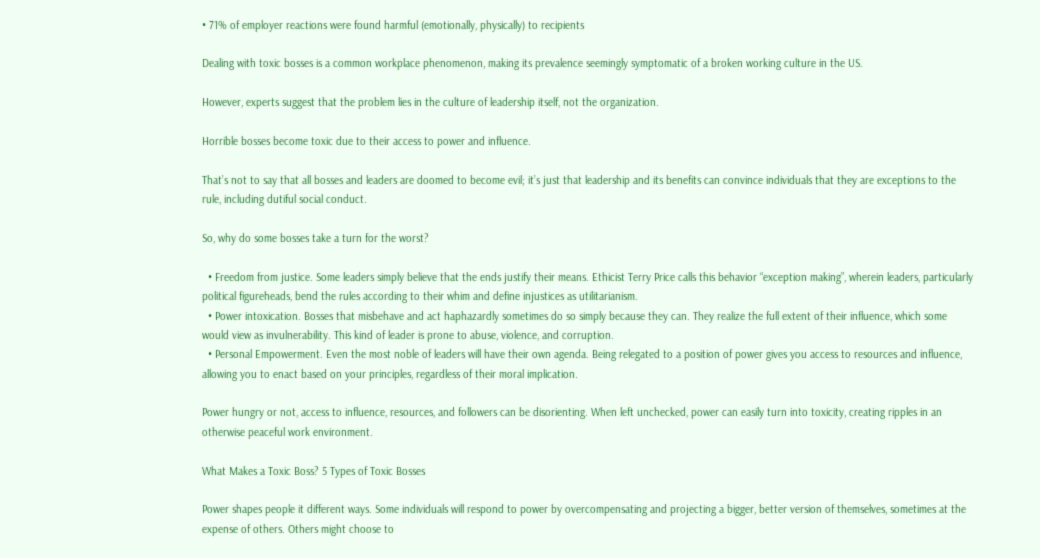• 71% of employer reactions were found harmful (emotionally, physically) to recipients

Dealing with toxic bosses is a common workplace phenomenon, making its prevalence seemingly symptomatic of a broken working culture in the US.

However, experts suggest that the problem lies in the culture of leadership itself, not the organization.

Horrible bosses become toxic due to their access to power and influence.

That’s not to say that all bosses and leaders are doomed to become evil; it’s just that leadership and its benefits can convince individuals that they are exceptions to the rule, including dutiful social conduct.

So, why do some bosses take a turn for the worst?

  • Freedom from justice. Some leaders simply believe that the ends justify their means. Ethicist Terry Price calls this behavior “exception making”, wherein leaders, particularly political figureheads, bend the rules according to their whim and define injustices as utilitarianism.
  • Power intoxication. Bosses that misbehave and act haphazardly sometimes do so simply because they can. They realize the full extent of their influence, which some would view as invulnerability. This kind of leader is prone to abuse, violence, and corruption.
  • Personal Empowerment. Even the most noble of leaders will have their own agenda. Being relegated to a position of power gives you access to resources and influence, allowing you to enact based on your principles, regardless of their moral implication.

Power hungry or not, access to influence, resources, and followers can be disorienting. When left unchecked, power can easily turn into toxicity, creating ripples in an otherwise peaceful work environment.

What Makes a Toxic Boss? 5 Types of Toxic Bosses

Power shapes people it different ways. Some individuals will respond to power by overcompensating and projecting a bigger, better version of themselves, sometimes at the expense of others. Others might choose to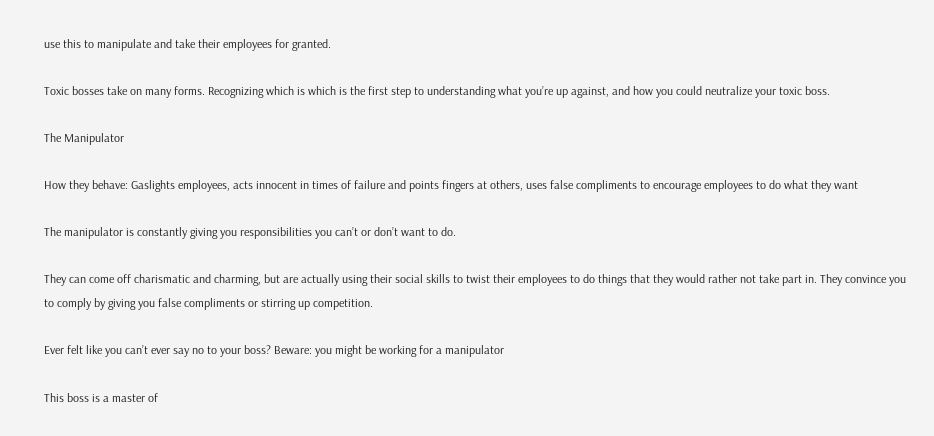use this to manipulate and take their employees for granted.

Toxic bosses take on many forms. Recognizing which is which is the first step to understanding what you’re up against, and how you could neutralize your toxic boss.

The Manipulator

How they behave: Gaslights employees, acts innocent in times of failure and points fingers at others, uses false compliments to encourage employees to do what they want

The manipulator is constantly giving you responsibilities you can’t or don’t want to do.

They can come off charismatic and charming, but are actually using their social skills to twist their employees to do things that they would rather not take part in. They convince you to comply by giving you false compliments or stirring up competition.

Ever felt like you can’t ever say no to your boss? Beware: you might be working for a manipulator

This boss is a master of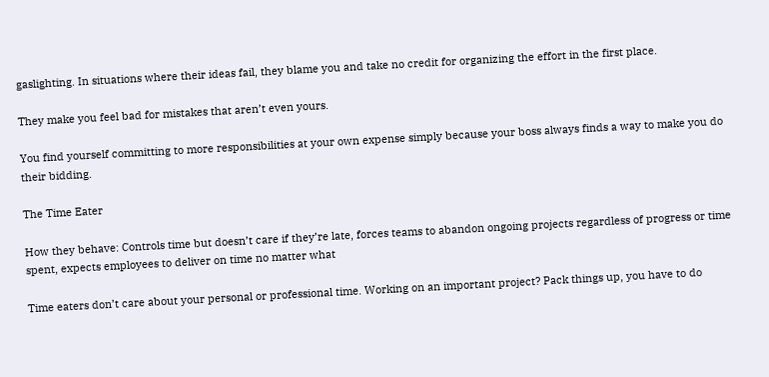gaslighting. In situations where their ideas fail, they blame you and take no credit for organizing the effort in the first place.

They make you feel bad for mistakes that aren’t even yours.

You find yourself committing to more responsibilities at your own expense simply because your boss always finds a way to make you do their bidding.

The Time Eater

How they behave: Controls time but doesn’t care if they’re late, forces teams to abandon ongoing projects regardless of progress or time spent, expects employees to deliver on time no matter what

Time eaters don’t care about your personal or professional time. Working on an important project? Pack things up, you have to do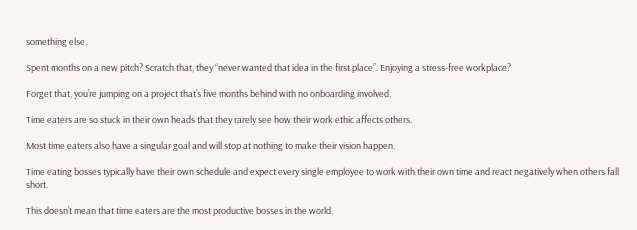something else.

Spent months on a new pitch? Scratch that, they “never wanted that idea in the first place”. Enjoying a stress-free workplace?

Forget that, you’re jumping on a project that’s five months behind with no onboarding involved.

Time eaters are so stuck in their own heads that they rarely see how their work ethic affects others.

Most time eaters also have a singular goal and will stop at nothing to make their vision happen.

Time eating bosses typically have their own schedule and expect every single employee to work with their own time and react negatively when others fall short.

This doesn’t mean that time eaters are the most productive bosses in the world.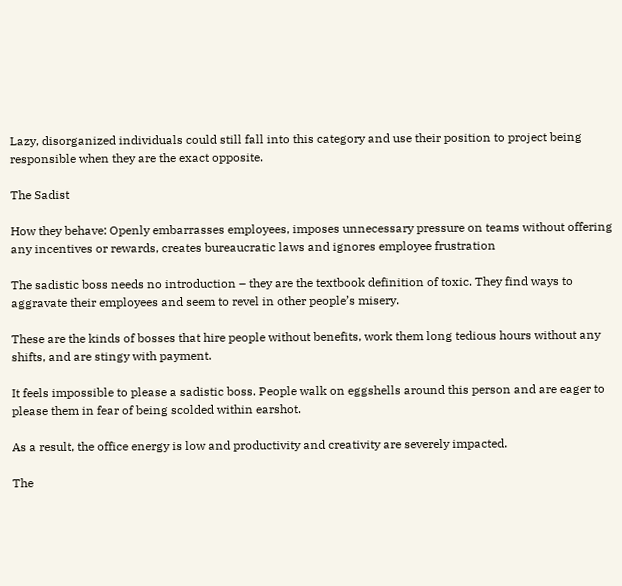Lazy, disorganized individuals could still fall into this category and use their position to project being responsible when they are the exact opposite.

The Sadist

How they behave: Openly embarrasses employees, imposes unnecessary pressure on teams without offering any incentives or rewards, creates bureaucratic laws and ignores employee frustration

The sadistic boss needs no introduction – they are the textbook definition of toxic. They find ways to aggravate their employees and seem to revel in other people’s misery.

These are the kinds of bosses that hire people without benefits, work them long tedious hours without any shifts, and are stingy with payment.

It feels impossible to please a sadistic boss. People walk on eggshells around this person and are eager to please them in fear of being scolded within earshot.

As a result, the office energy is low and productivity and creativity are severely impacted.

The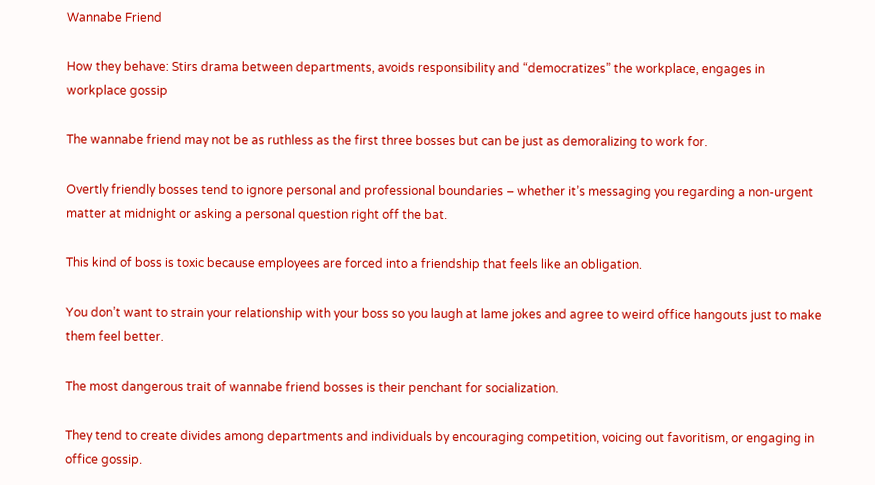Wannabe Friend

How they behave: Stirs drama between departments, avoids responsibility and “democratizes” the workplace, engages in workplace gossip

The wannabe friend may not be as ruthless as the first three bosses but can be just as demoralizing to work for.

Overtly friendly bosses tend to ignore personal and professional boundaries – whether it’s messaging you regarding a non-urgent matter at midnight or asking a personal question right off the bat.

This kind of boss is toxic because employees are forced into a friendship that feels like an obligation.

You don’t want to strain your relationship with your boss so you laugh at lame jokes and agree to weird office hangouts just to make them feel better.

The most dangerous trait of wannabe friend bosses is their penchant for socialization.

They tend to create divides among departments and individuals by encouraging competition, voicing out favoritism, or engaging in office gossip.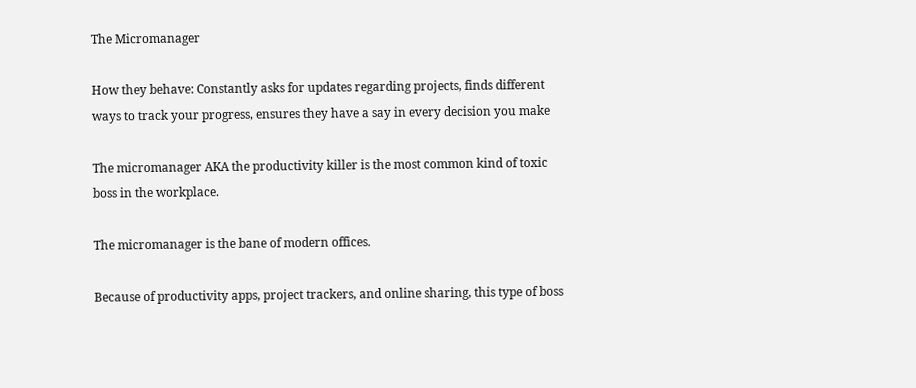The Micromanager

How they behave: Constantly asks for updates regarding projects, finds different ways to track your progress, ensures they have a say in every decision you make

The micromanager AKA the productivity killer is the most common kind of toxic boss in the workplace.

The micromanager is the bane of modern offices.

Because of productivity apps, project trackers, and online sharing, this type of boss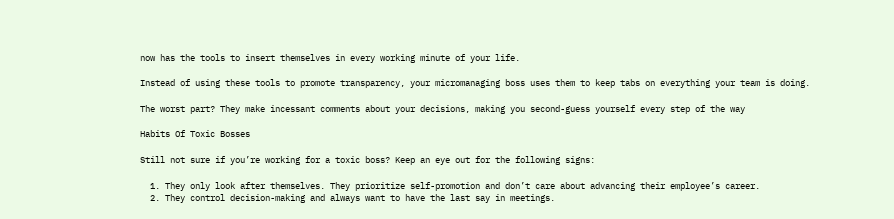now has the tools to insert themselves in every working minute of your life.

Instead of using these tools to promote transparency, your micromanaging boss uses them to keep tabs on everything your team is doing.

The worst part? They make incessant comments about your decisions, making you second-guess yourself every step of the way

Habits Of Toxic Bosses

Still not sure if you’re working for a toxic boss? Keep an eye out for the following signs:

  1. They only look after themselves. They prioritize self-promotion and don’t care about advancing their employee’s career.
  2. They control decision-making and always want to have the last say in meetings.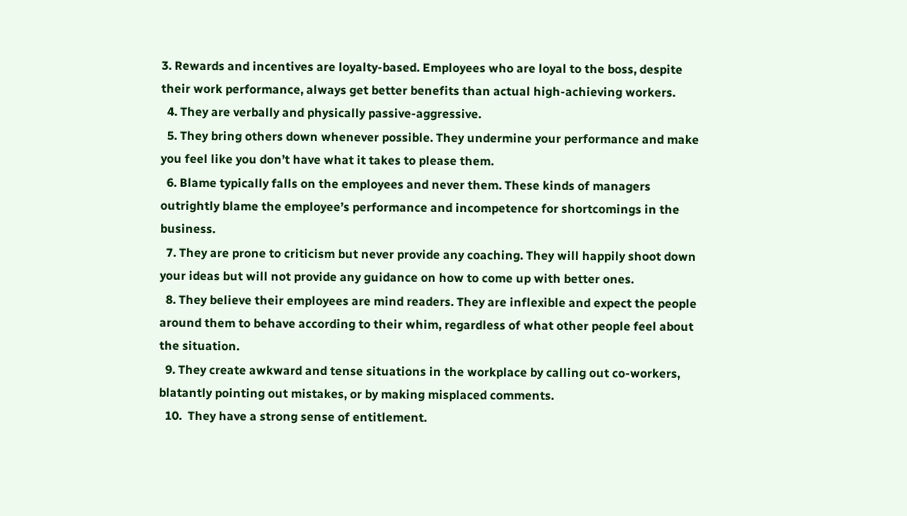3. Rewards and incentives are loyalty-based. Employees who are loyal to the boss, despite their work performance, always get better benefits than actual high-achieving workers.
  4. They are verbally and physically passive-aggressive.
  5. They bring others down whenever possible. They undermine your performance and make you feel like you don’t have what it takes to please them.
  6. Blame typically falls on the employees and never them. These kinds of managers outrightly blame the employee’s performance and incompetence for shortcomings in the business.
  7. They are prone to criticism but never provide any coaching. They will happily shoot down your ideas but will not provide any guidance on how to come up with better ones.
  8. They believe their employees are mind readers. They are inflexible and expect the people around them to behave according to their whim, regardless of what other people feel about the situation.
  9. They create awkward and tense situations in the workplace by calling out co-workers, blatantly pointing out mistakes, or by making misplaced comments.
  10.  They have a strong sense of entitlement.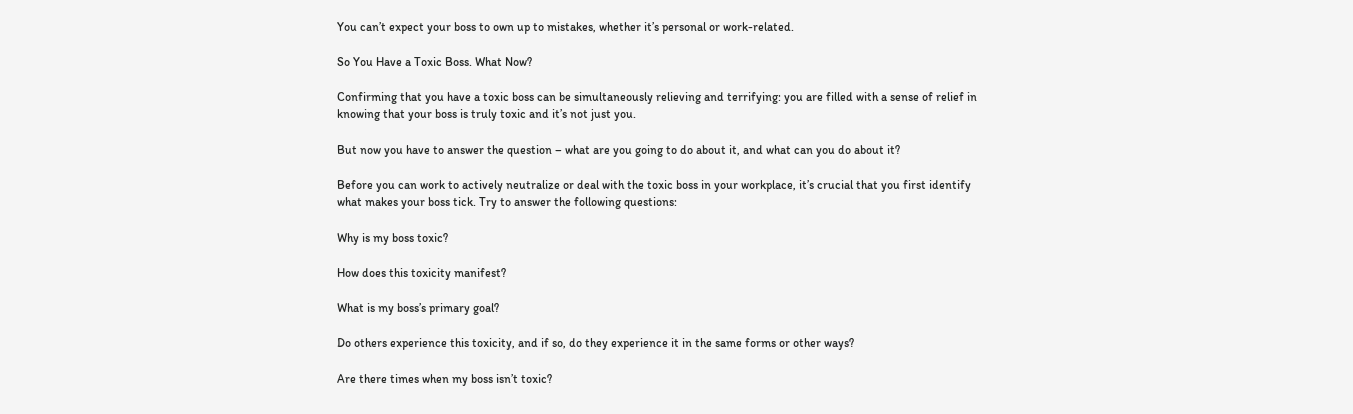You can’t expect your boss to own up to mistakes, whether it’s personal or work-related.

So You Have a Toxic Boss. What Now?

Confirming that you have a toxic boss can be simultaneously relieving and terrifying: you are filled with a sense of relief in knowing that your boss is truly toxic and it’s not just you.

But now you have to answer the question – what are you going to do about it, and what can you do about it?

Before you can work to actively neutralize or deal with the toxic boss in your workplace, it’s crucial that you first identify what makes your boss tick. Try to answer the following questions:

Why is my boss toxic?

How does this toxicity manifest?

What is my boss’s primary goal?

Do others experience this toxicity, and if so, do they experience it in the same forms or other ways?

Are there times when my boss isn’t toxic?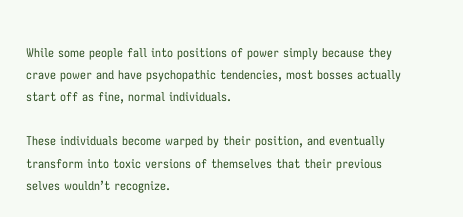While some people fall into positions of power simply because they crave power and have psychopathic tendencies, most bosses actually start off as fine, normal individuals.

These individuals become warped by their position, and eventually transform into toxic versions of themselves that their previous selves wouldn’t recognize.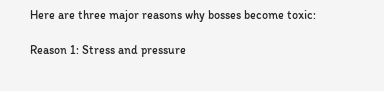Here are three major reasons why bosses become toxic:

Reason 1: Stress and pressure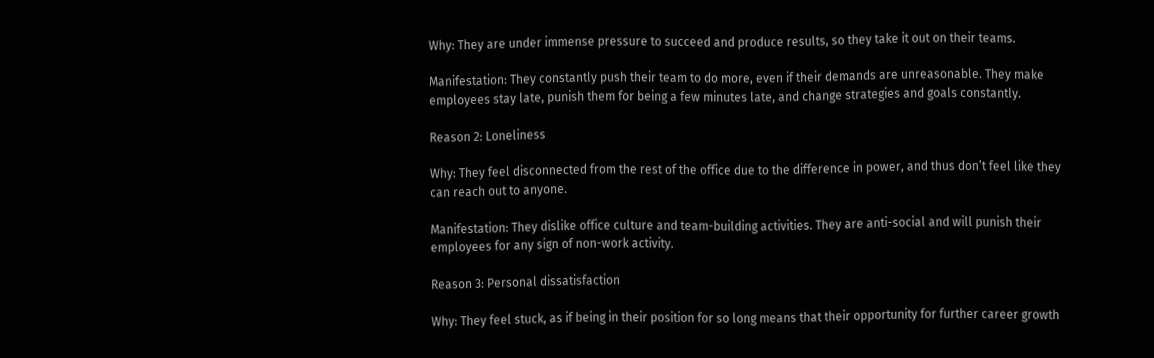Why: They are under immense pressure to succeed and produce results, so they take it out on their teams.

Manifestation: They constantly push their team to do more, even if their demands are unreasonable. They make employees stay late, punish them for being a few minutes late, and change strategies and goals constantly.

Reason 2: Loneliness

Why: They feel disconnected from the rest of the office due to the difference in power, and thus don’t feel like they can reach out to anyone.

Manifestation: They dislike office culture and team-building activities. They are anti-social and will punish their employees for any sign of non-work activity.

Reason 3: Personal dissatisfaction

Why: They feel stuck, as if being in their position for so long means that their opportunity for further career growth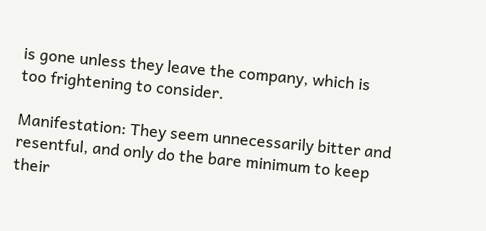is gone unless they leave the company, which is too frightening to consider.

Manifestation: They seem unnecessarily bitter and resentful, and only do the bare minimum to keep their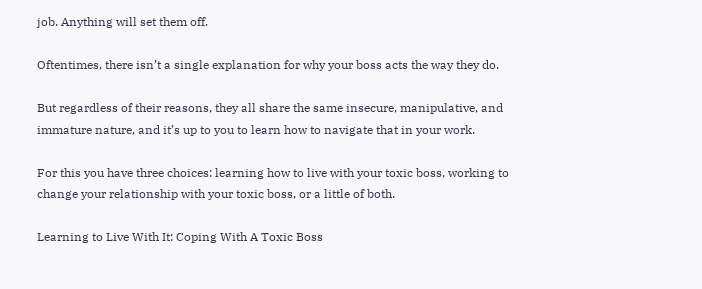job. Anything will set them off.

Oftentimes, there isn’t a single explanation for why your boss acts the way they do.

But regardless of their reasons, they all share the same insecure, manipulative, and immature nature, and it’s up to you to learn how to navigate that in your work.

For this you have three choices: learning how to live with your toxic boss, working to change your relationship with your toxic boss, or a little of both.

Learning to Live With It: Coping With A Toxic Boss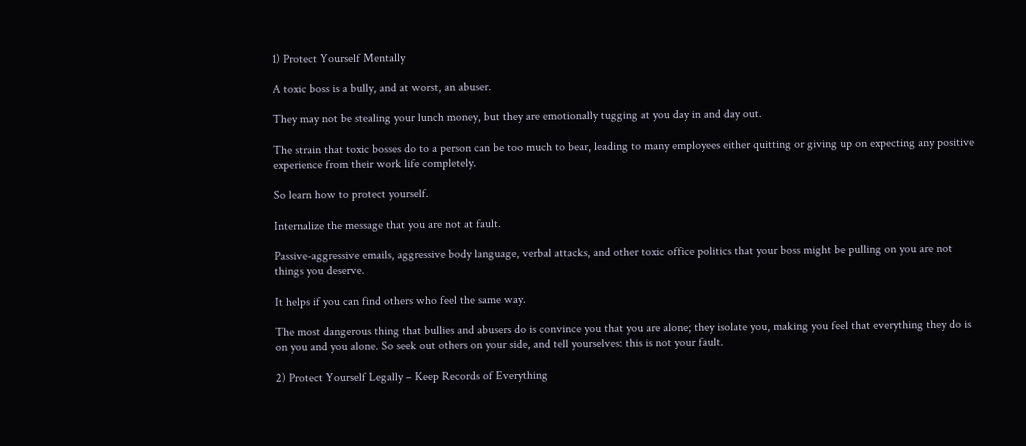1) Protect Yourself Mentally

A toxic boss is a bully, and at worst, an abuser.

They may not be stealing your lunch money, but they are emotionally tugging at you day in and day out.

The strain that toxic bosses do to a person can be too much to bear, leading to many employees either quitting or giving up on expecting any positive experience from their work life completely.

So learn how to protect yourself.

Internalize the message that you are not at fault.

Passive-aggressive emails, aggressive body language, verbal attacks, and other toxic office politics that your boss might be pulling on you are not things you deserve.

It helps if you can find others who feel the same way.

The most dangerous thing that bullies and abusers do is convince you that you are alone; they isolate you, making you feel that everything they do is on you and you alone. So seek out others on your side, and tell yourselves: this is not your fault.

2) Protect Yourself Legally – Keep Records of Everything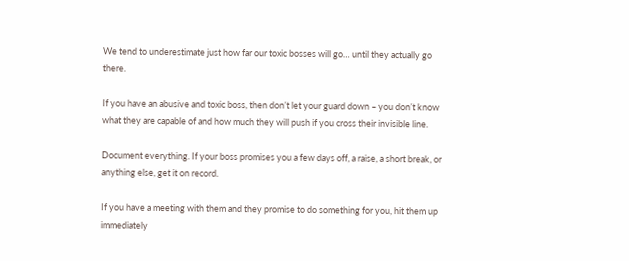We tend to underestimate just how far our toxic bosses will go… until they actually go there.

If you have an abusive and toxic boss, then don’t let your guard down – you don’t know what they are capable of and how much they will push if you cross their invisible line.

Document everything. If your boss promises you a few days off, a raise, a short break, or anything else, get it on record.

If you have a meeting with them and they promise to do something for you, hit them up immediately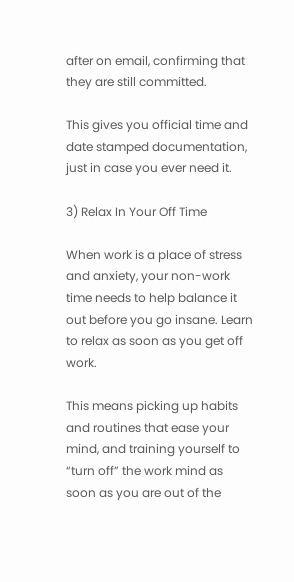after on email, confirming that they are still committed.

This gives you official time and date stamped documentation, just in case you ever need it.

3) Relax In Your Off Time

When work is a place of stress and anxiety, your non-work time needs to help balance it out before you go insane. Learn to relax as soon as you get off work.

This means picking up habits and routines that ease your mind, and training yourself to “turn off” the work mind as soon as you are out of the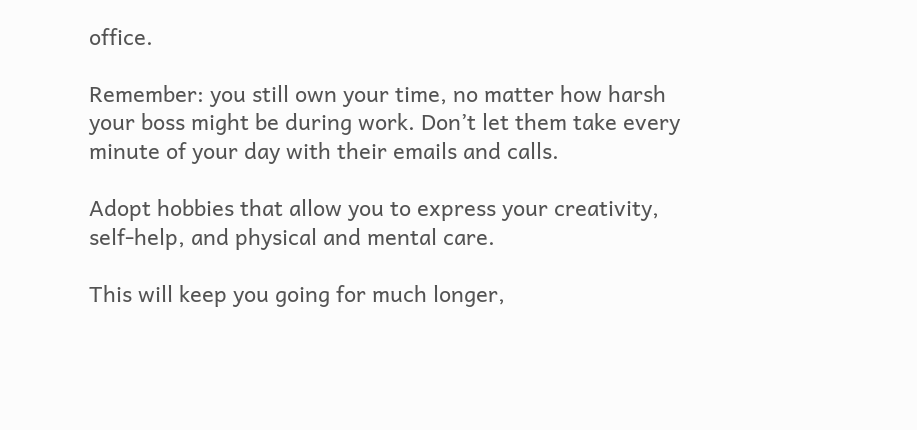office.

Remember: you still own your time, no matter how harsh your boss might be during work. Don’t let them take every minute of your day with their emails and calls.

Adopt hobbies that allow you to express your creativity, self-help, and physical and mental care.

This will keep you going for much longer,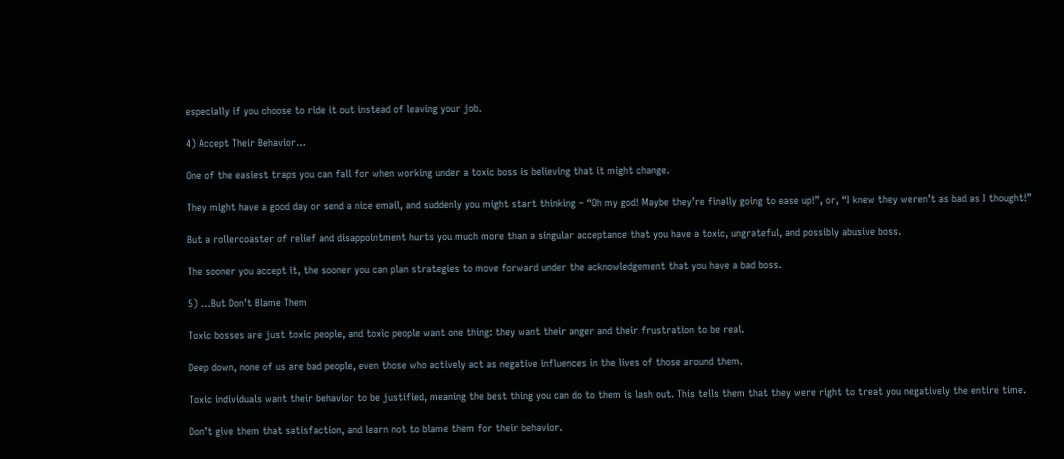especially if you choose to ride it out instead of leaving your job.

4) Accept Their Behavior…

One of the easiest traps you can fall for when working under a toxic boss is believing that it might change.

They might have a good day or send a nice email, and suddenly you might start thinking – “Oh my god! Maybe they’re finally going to ease up!”, or, “I knew they weren’t as bad as I thought!”

But a rollercoaster of relief and disappointment hurts you much more than a singular acceptance that you have a toxic, ungrateful, and possibly abusive boss.

The sooner you accept it, the sooner you can plan strategies to move forward under the acknowledgement that you have a bad boss.

5) …But Don’t Blame Them

Toxic bosses are just toxic people, and toxic people want one thing: they want their anger and their frustration to be real.

Deep down, none of us are bad people, even those who actively act as negative influences in the lives of those around them.

Toxic individuals want their behavior to be justified, meaning the best thing you can do to them is lash out. This tells them that they were right to treat you negatively the entire time.

Don’t give them that satisfaction, and learn not to blame them for their behavior.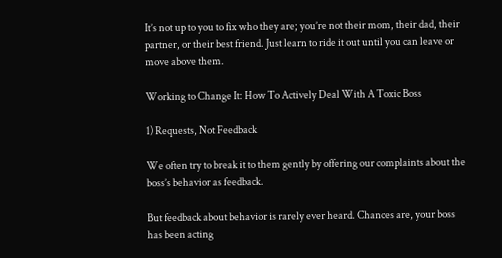It’s not up to you to fix who they are; you’re not their mom, their dad, their partner, or their best friend. Just learn to ride it out until you can leave or move above them.

Working to Change It: How To Actively Deal With A Toxic Boss

1) Requests, Not Feedback

We often try to break it to them gently by offering our complaints about the boss’s behavior as feedback.

But feedback about behavior is rarely ever heard. Chances are, your boss has been acting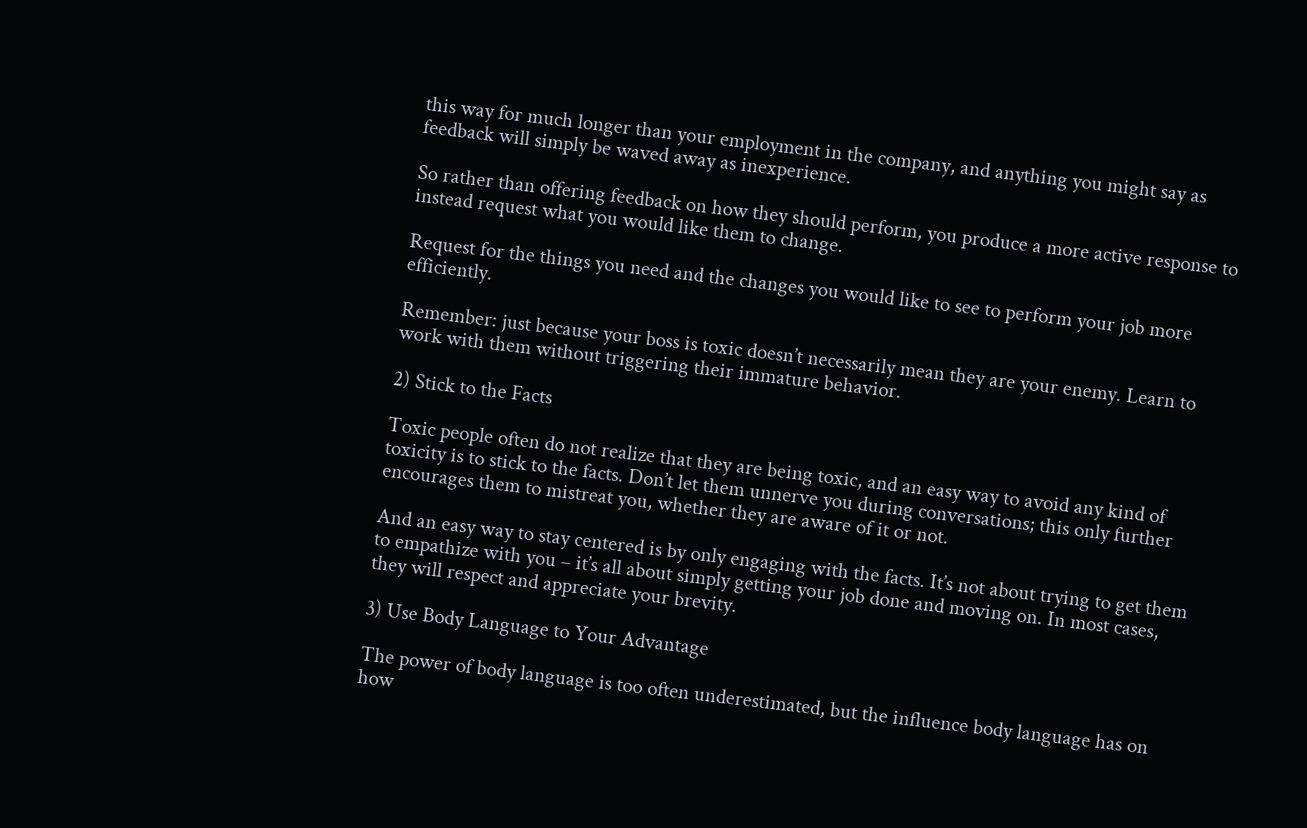this way for much longer than your employment in the company, and anything you might say as feedback will simply be waved away as inexperience.

So rather than offering feedback on how they should perform, you produce a more active response to instead request what you would like them to change.

Request for the things you need and the changes you would like to see to perform your job more efficiently.

Remember: just because your boss is toxic doesn’t necessarily mean they are your enemy. Learn to work with them without triggering their immature behavior.

2) Stick to the Facts

Toxic people often do not realize that they are being toxic, and an easy way to avoid any kind of toxicity is to stick to the facts. Don’t let them unnerve you during conversations; this only further encourages them to mistreat you, whether they are aware of it or not.

And an easy way to stay centered is by only engaging with the facts. It’s not about trying to get them to empathize with you – it’s all about simply getting your job done and moving on. In most cases, they will respect and appreciate your brevity.

3) Use Body Language to Your Advantage

The power of body language is too often underestimated, but the influence body language has on how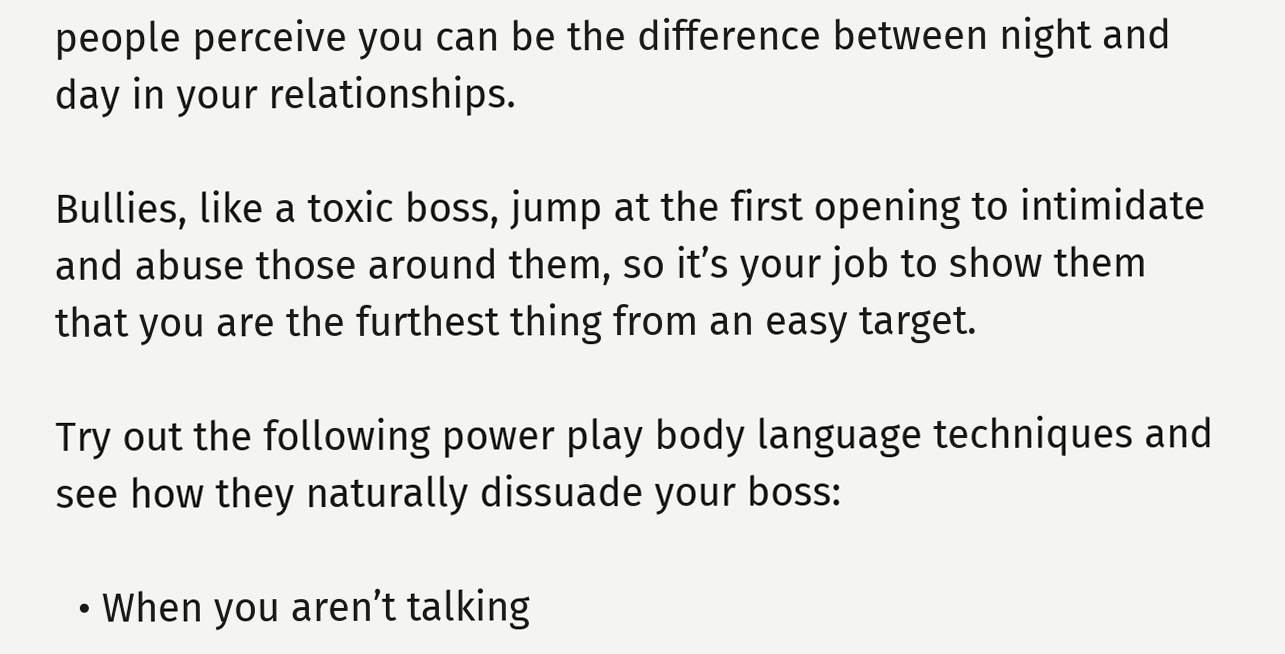people perceive you can be the difference between night and day in your relationships.

Bullies, like a toxic boss, jump at the first opening to intimidate and abuse those around them, so it’s your job to show them that you are the furthest thing from an easy target.

Try out the following power play body language techniques and see how they naturally dissuade your boss:

  • When you aren’t talking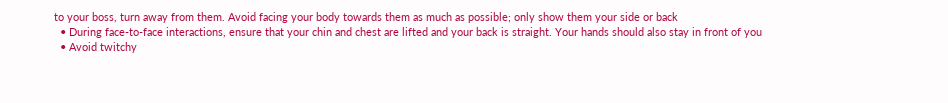to your boss, turn away from them. Avoid facing your body towards them as much as possible; only show them your side or back
  • During face-to-face interactions, ensure that your chin and chest are lifted and your back is straight. Your hands should also stay in front of you
  • Avoid twitchy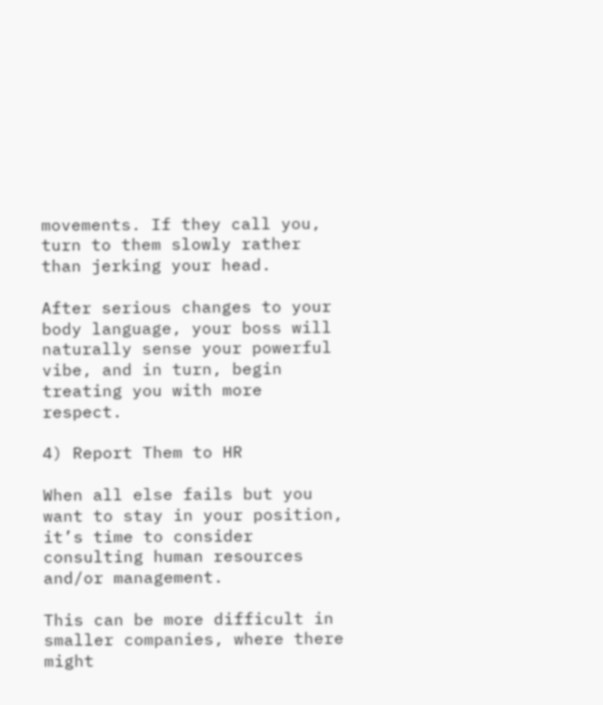movements. If they call you, turn to them slowly rather than jerking your head.

After serious changes to your body language, your boss will naturally sense your powerful vibe, and in turn, begin treating you with more respect.

4) Report Them to HR

When all else fails but you want to stay in your position, it’s time to consider consulting human resources and/or management.

This can be more difficult in smaller companies, where there might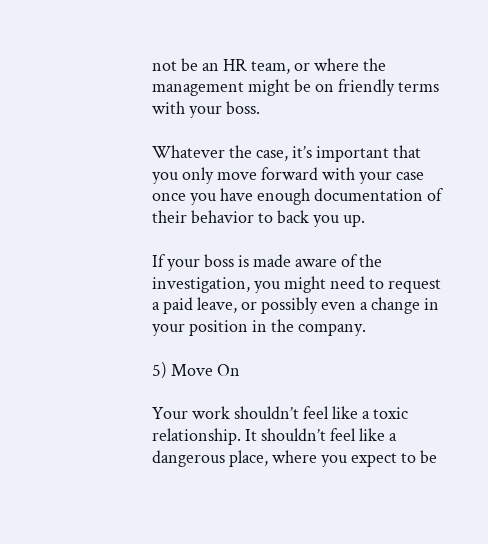not be an HR team, or where the management might be on friendly terms with your boss.

Whatever the case, it’s important that you only move forward with your case once you have enough documentation of their behavior to back you up.

If your boss is made aware of the investigation, you might need to request a paid leave, or possibly even a change in your position in the company.

5) Move On

Your work shouldn’t feel like a toxic relationship. It shouldn’t feel like a dangerous place, where you expect to be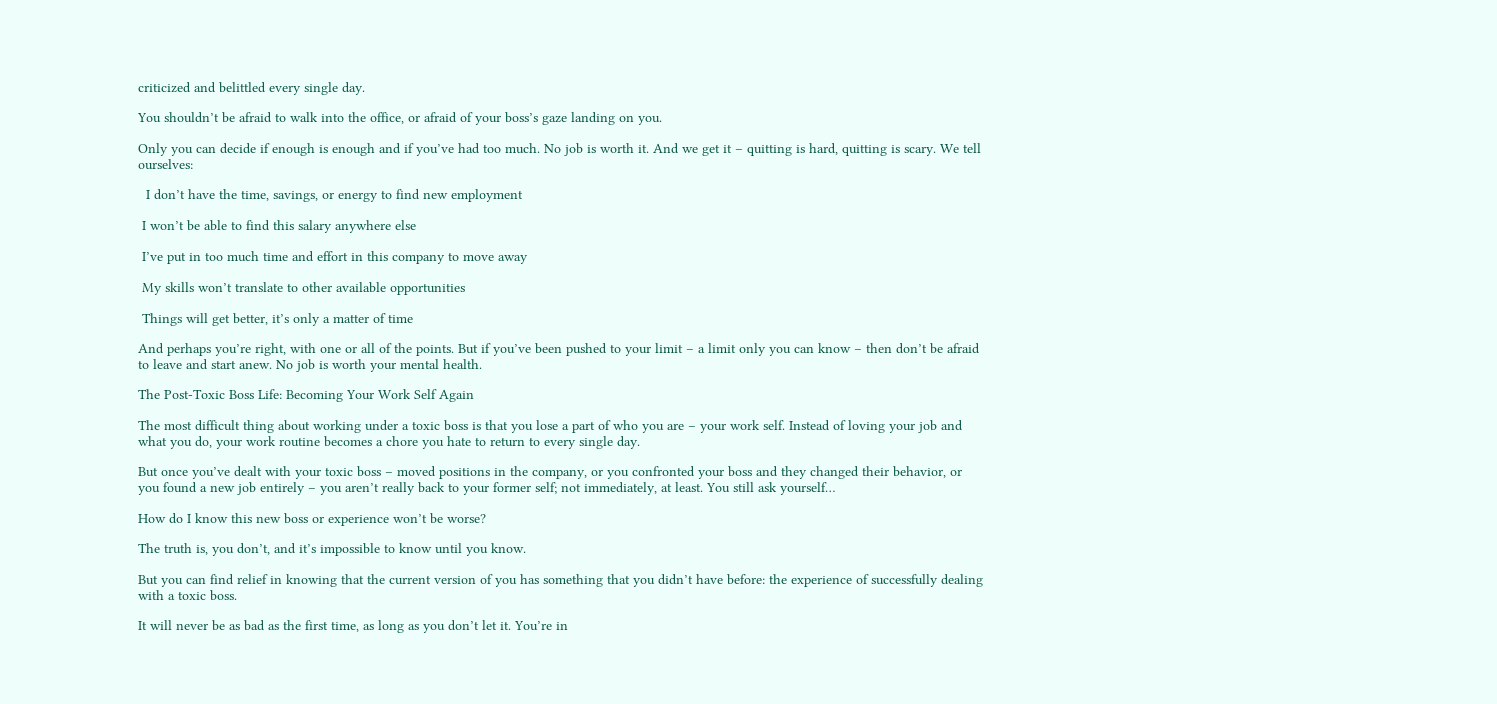criticized and belittled every single day.

You shouldn’t be afraid to walk into the office, or afraid of your boss’s gaze landing on you.

Only you can decide if enough is enough and if you’ve had too much. No job is worth it. And we get it – quitting is hard, quitting is scary. We tell ourselves:

  I don’t have the time, savings, or energy to find new employment

 I won’t be able to find this salary anywhere else

 I’ve put in too much time and effort in this company to move away

 My skills won’t translate to other available opportunities

 Things will get better, it’s only a matter of time

And perhaps you’re right, with one or all of the points. But if you’ve been pushed to your limit – a limit only you can know – then don’t be afraid to leave and start anew. No job is worth your mental health.

The Post-Toxic Boss Life: Becoming Your Work Self Again

The most difficult thing about working under a toxic boss is that you lose a part of who you are – your work self. Instead of loving your job and what you do, your work routine becomes a chore you hate to return to every single day.

But once you’ve dealt with your toxic boss – moved positions in the company, or you confronted your boss and they changed their behavior, or you found a new job entirely – you aren’t really back to your former self; not immediately, at least. You still ask yourself…

How do I know this new boss or experience won’t be worse?

The truth is, you don’t, and it’s impossible to know until you know.

But you can find relief in knowing that the current version of you has something that you didn’t have before: the experience of successfully dealing with a toxic boss.

It will never be as bad as the first time, as long as you don’t let it. You’re in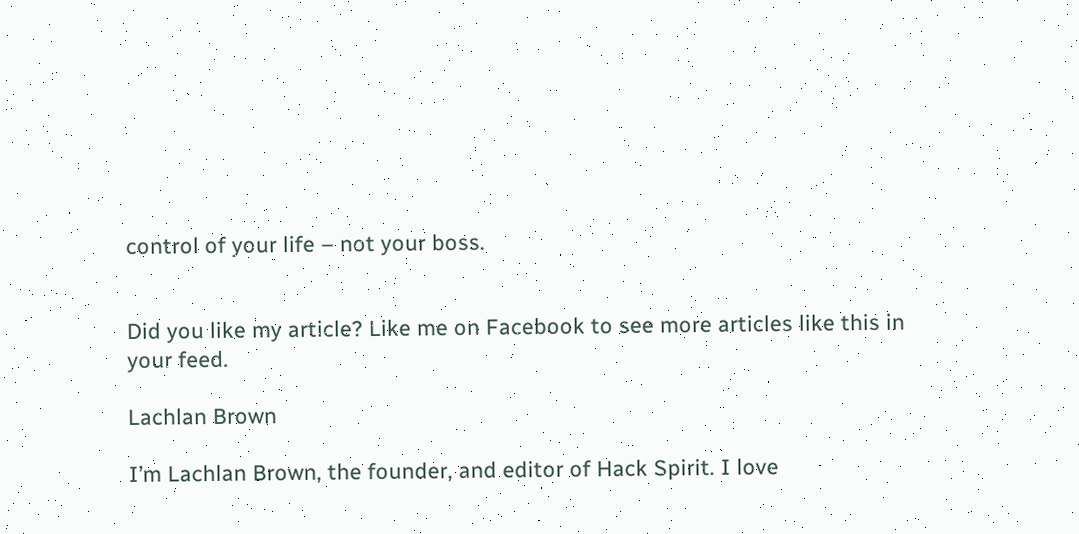control of your life – not your boss.


Did you like my article? Like me on Facebook to see more articles like this in your feed.

Lachlan Brown

I’m Lachlan Brown, the founder, and editor of Hack Spirit. I love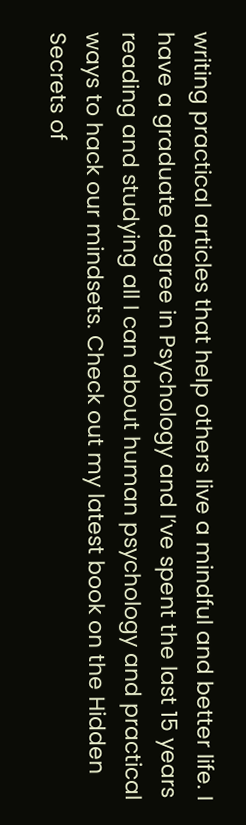writing practical articles that help others live a mindful and better life. I have a graduate degree in Psychology and I’ve spent the last 15 years reading and studying all I can about human psychology and practical ways to hack our mindsets. Check out my latest book on the Hidden Secrets of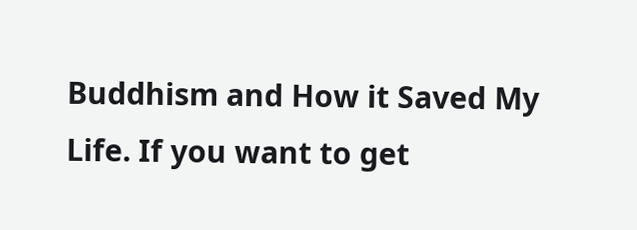Buddhism and How it Saved My Life. If you want to get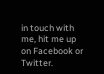in touch with me, hit me up on Facebook or Twitter.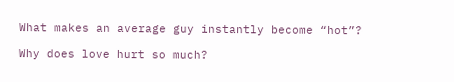What makes an average guy instantly become “hot”?

Why does love hurt so much?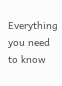Everything you need to know